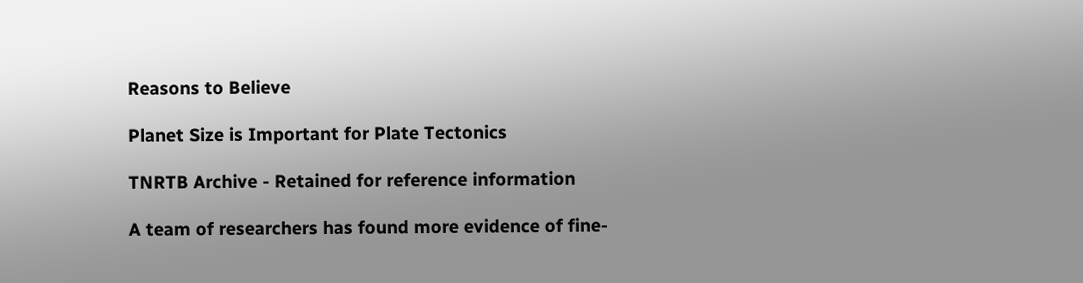Reasons to Believe

Planet Size is Important for Plate Tectonics

TNRTB Archive - Retained for reference information

A team of researchers has found more evidence of fine-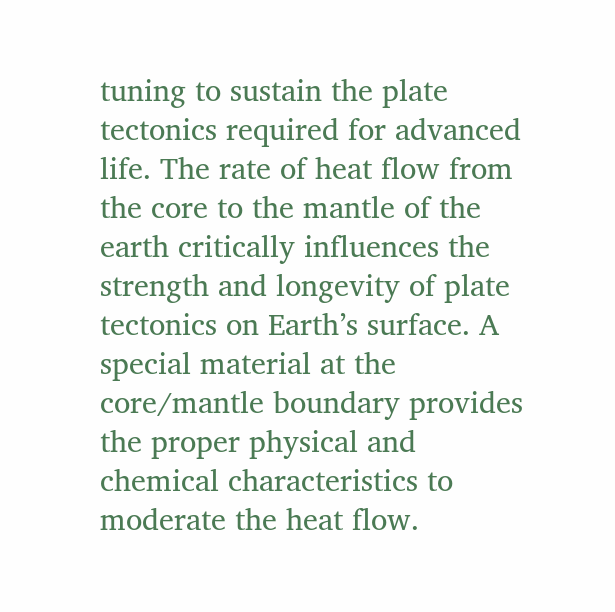tuning to sustain the plate tectonics required for advanced life. The rate of heat flow from the core to the mantle of the earth critically influences the strength and longevity of plate tectonics on Earth’s surface. A special material at the core/mantle boundary provides the proper physical and chemical characteristics to moderate the heat flow.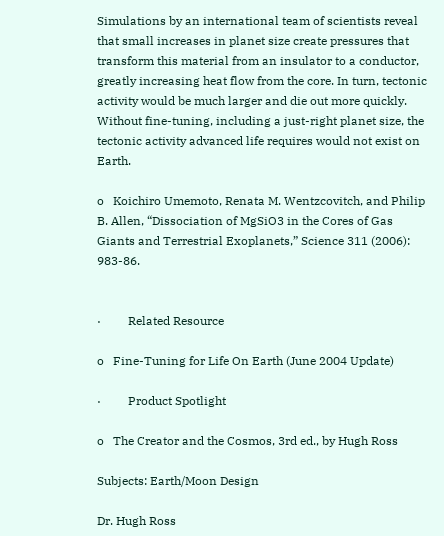Simulations by an international team of scientists reveal that small increases in planet size create pressures that transform this material from an insulator to a conductor, greatly increasing heat flow from the core. In turn, tectonic activity would be much larger and die out more quickly. Without fine-tuning, including a just-right planet size, the tectonic activity advanced life requires would not exist on Earth.

o   Koichiro Umemoto, Renata M. Wentzcovitch, and Philip B. Allen, “Dissociation of MgSiO3 in the Cores of Gas Giants and Terrestrial Exoplanets,” Science 311 (2006): 983-86.


·         Related Resource

o   Fine-Tuning for Life On Earth (June 2004 Update)

·         Product Spotlight

o   The Creator and the Cosmos, 3rd ed., by Hugh Ross

Subjects: Earth/Moon Design

Dr. Hugh Ross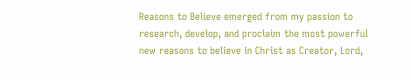Reasons to Believe emerged from my passion to research, develop, and proclaim the most powerful new reasons to believe in Christ as Creator, Lord,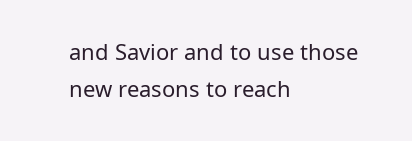and Savior and to use those new reasons to reach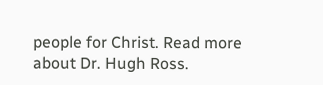people for Christ. Read more about Dr. Hugh Ross.